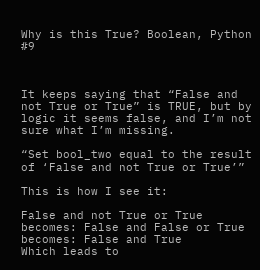Why is this True? Boolean, Python #9



It keeps saying that “False and not True or True” is TRUE, but by logic it seems false, and I’m not sure what I’m missing.

“Set bool_two equal to the result of ‘False and not True or True’”

This is how I see it:

False and not True or True
becomes: False and False or True
becomes: False and True
Which leads to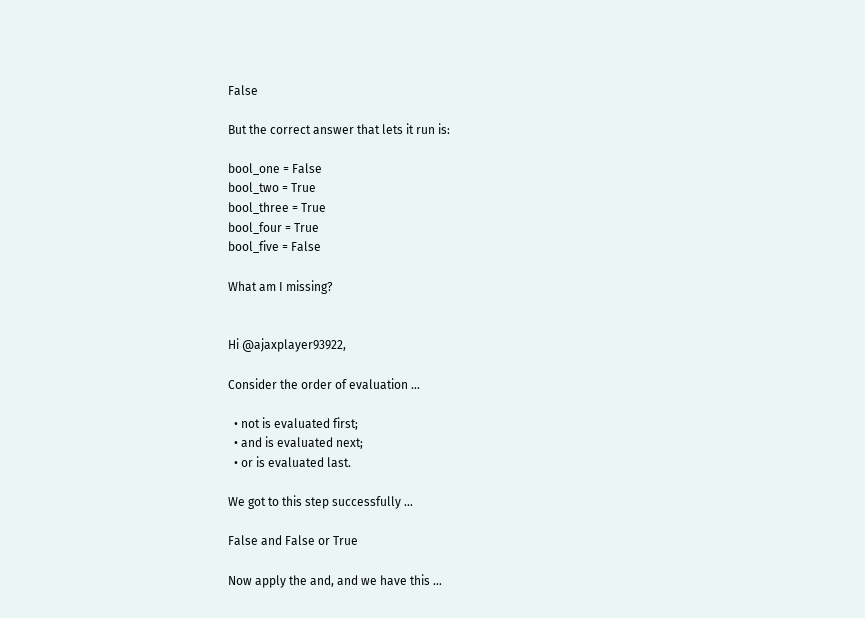False

But the correct answer that lets it run is:

bool_one = False
bool_two = True
bool_three = True
bool_four = True
bool_five = False

What am I missing?


Hi @ajaxplayer93922,

Consider the order of evaluation …

  • not is evaluated first;
  • and is evaluated next;
  • or is evaluated last.

We got to this step successfully …

False and False or True

Now apply the and, and we have this …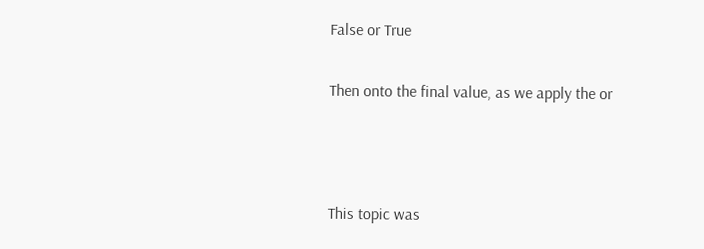False or True

Then onto the final value, as we apply the or



This topic was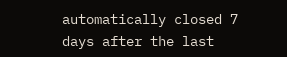automatically closed 7 days after the last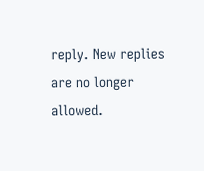reply. New replies are no longer allowed.